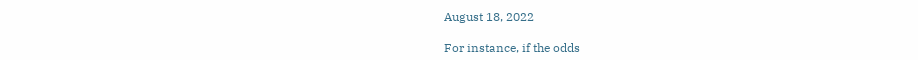August 18, 2022

For instance, if the odds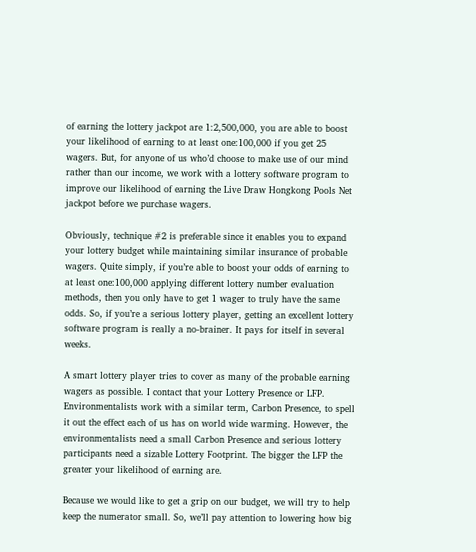of earning the lottery jackpot are 1:2,500,000, you are able to boost your likelihood of earning to at least one:100,000 if you get 25 wagers. But, for anyone of us who’d choose to make use of our mind rather than our income, we work with a lottery software program to improve our likelihood of earning the Live Draw Hongkong Pools Net jackpot before we purchase wagers.

Obviously, technique #2 is preferable since it enables you to expand your lottery budget while maintaining similar insurance of probable wagers. Quite simply, if you’re able to boost your odds of earning to at least one:100,000 applying different lottery number evaluation methods, then you only have to get 1 wager to truly have the same odds. So, if you’re a serious lottery player, getting an excellent lottery software program is really a no-brainer. It pays for itself in several weeks.

A smart lottery player tries to cover as many of the probable earning wagers as possible. I contact that your Lottery Presence or LFP. Environmentalists work with a similar term, Carbon Presence, to spell it out the effect each of us has on world wide warming. However, the environmentalists need a small Carbon Presence and serious lottery participants need a sizable Lottery Footprint. The bigger the LFP the greater your likelihood of earning are.

Because we would like to get a grip on our budget, we will try to help keep the numerator small. So, we’ll pay attention to lowering how big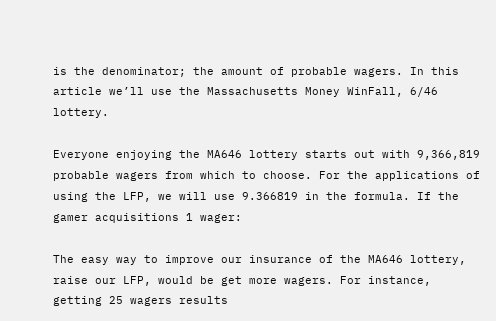is the denominator; the amount of probable wagers. In this article we’ll use the Massachusetts Money WinFall, 6/46 lottery.

Everyone enjoying the MA646 lottery starts out with 9,366,819 probable wagers from which to choose. For the applications of using the LFP, we will use 9.366819 in the formula. If the gamer acquisitions 1 wager:

The easy way to improve our insurance of the MA646 lottery, raise our LFP, would be get more wagers. For instance, getting 25 wagers results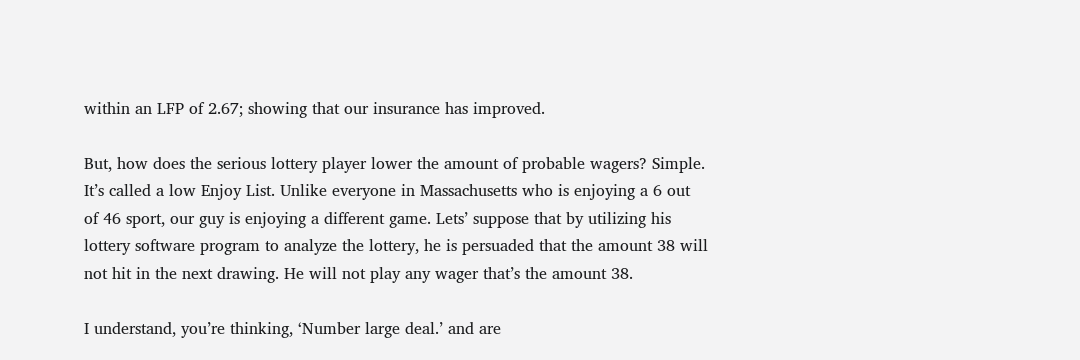within an LFP of 2.67; showing that our insurance has improved.

But, how does the serious lottery player lower the amount of probable wagers? Simple. It’s called a low Enjoy List. Unlike everyone in Massachusetts who is enjoying a 6 out of 46 sport, our guy is enjoying a different game. Lets’ suppose that by utilizing his lottery software program to analyze the lottery, he is persuaded that the amount 38 will not hit in the next drawing. He will not play any wager that’s the amount 38.

I understand, you’re thinking, ‘Number large deal.’ and are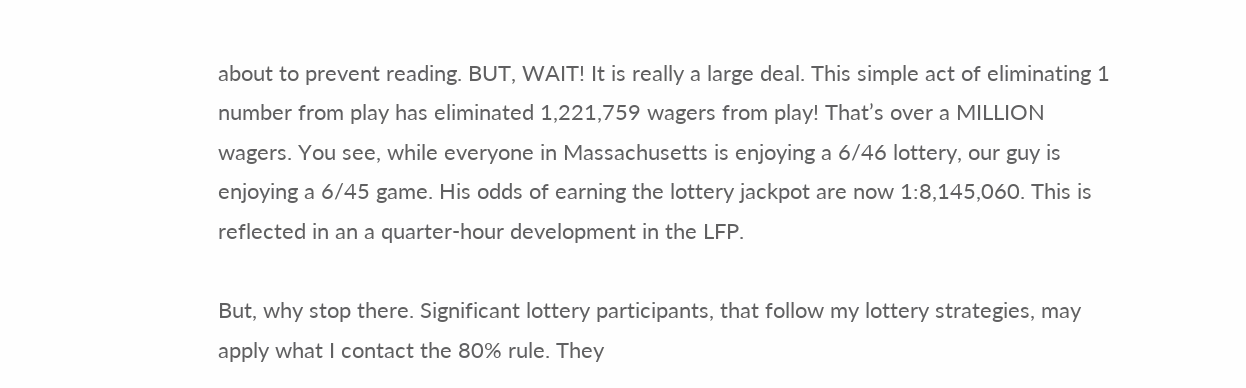about to prevent reading. BUT, WAIT! It is really a large deal. This simple act of eliminating 1 number from play has eliminated 1,221,759 wagers from play! That’s over a MILLION wagers. You see, while everyone in Massachusetts is enjoying a 6/46 lottery, our guy is enjoying a 6/45 game. His odds of earning the lottery jackpot are now 1:8,145,060. This is reflected in an a quarter-hour development in the LFP.

But, why stop there. Significant lottery participants, that follow my lottery strategies, may apply what I contact the 80% rule. They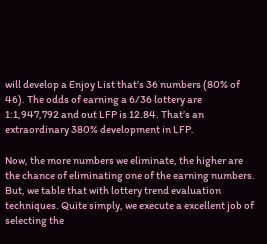will develop a Enjoy List that’s 36 numbers (80% of 46). The odds of earning a 6/36 lottery are 1:1,947,792 and out LFP is 12.84. That’s an extraordinary 380% development in LFP.

Now, the more numbers we eliminate, the higher are the chance of eliminating one of the earning numbers. But, we table that with lottery trend evaluation techniques. Quite simply, we execute a excellent job of selecting the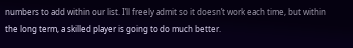numbers to add within our list. I’ll freely admit so it doesn’t work each time, but within the long term, a skilled player is going to do much better.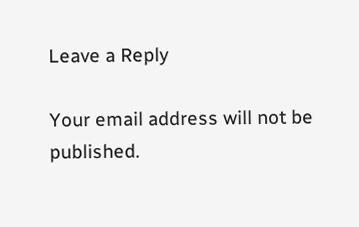Leave a Reply

Your email address will not be published.